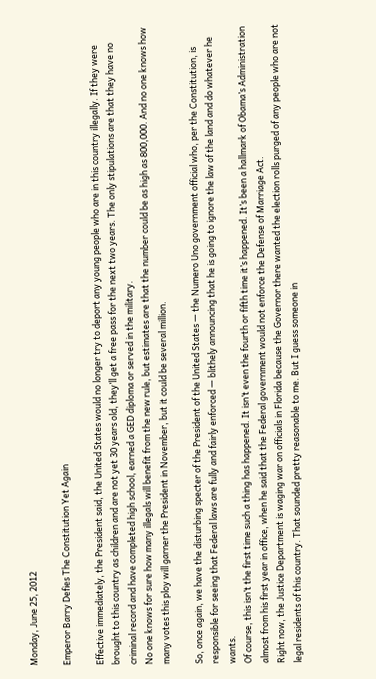Monday, June 25, 2012

Emperor Barry Defies The Constitution Yet Again

Effective immediately, the President said, the United States would no longer try to deport any young people who are in this country illegally. If they were brought to this country as children and are not yet 30 years old, they’ll get a free pass for the next two years. The only stipulations are that they have no criminal record and have completed high school, earned a GED diploma or served in the military.
No one knows for sure how many illegals will benefit from the new rule, but estimates are that the number could be as high as 800,000. And no one knows how many votes this ploy will garner the President in November, but it could be several million.

So, once again, we have the disturbing specter of the President of the United States — the Numero Uno government official who, per the Constitution, is responsible for seeing that Federal laws are fully and fairly enforced — blithely announcing that he is going to ignore the law of the land and do whatever he wants.
Of course, this isn’t the first time such a thing has happened. It isn’t even the fourth or fifth time it’s happened. It’s been a hallmark of Obama’s Administration almost from his first year in office, when he said that the Federal government would not enforce the Defense of Marriage Act.
Right now, the Justice Department is waging war on officials in Florida because the Governor there wanted the election rolls purged of any people who are not legal residents of this country. That sounded pretty reasonable to me. But I guess someone in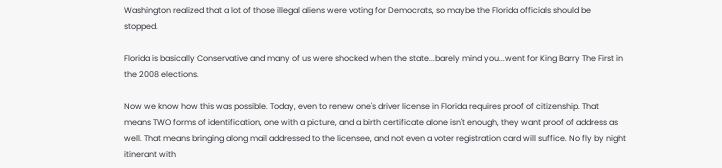Washington realized that a lot of those illegal aliens were voting for Democrats, so maybe the Florida officials should be stopped.

Florida is basically Conservative and many of us were shocked when the state...barely mind you...went for King Barry The First in the 2008 elections.

Now we know how this was possible. Today, even to renew one's driver license in Florida requires proof of citizenship. That means TWO forms of identification, one with a picture, and a birth certificate alone isn't enough, they want proof of address as well. That means bringing along mail addressed to the licensee, and not even a voter registration card will suffice. No fly by night itinerant with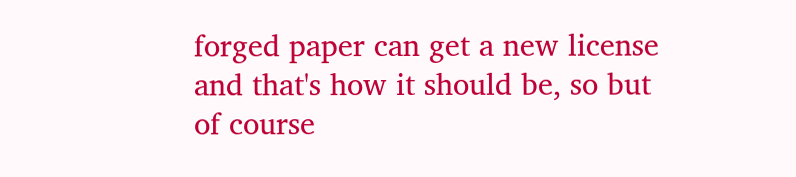forged paper can get a new license and that's how it should be, so but of course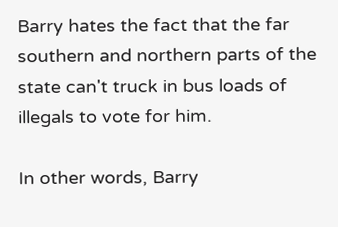Barry hates the fact that the far southern and northern parts of the state can't truck in bus loads of illegals to vote for him.

In other words, Barry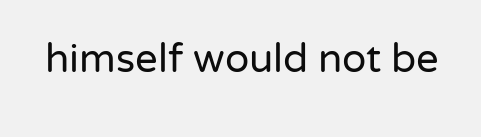himself would not be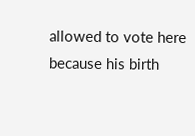allowed to vote here because his birth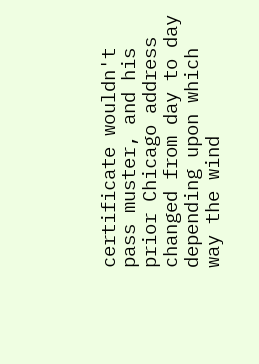certificate wouldn't pass muster, and his prior Chicago address changed from day to day depending upon which way the wind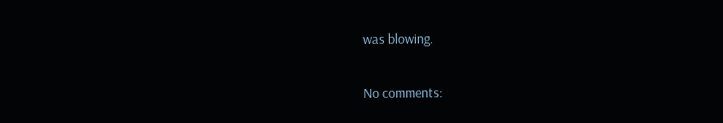was blowing.

No comments: